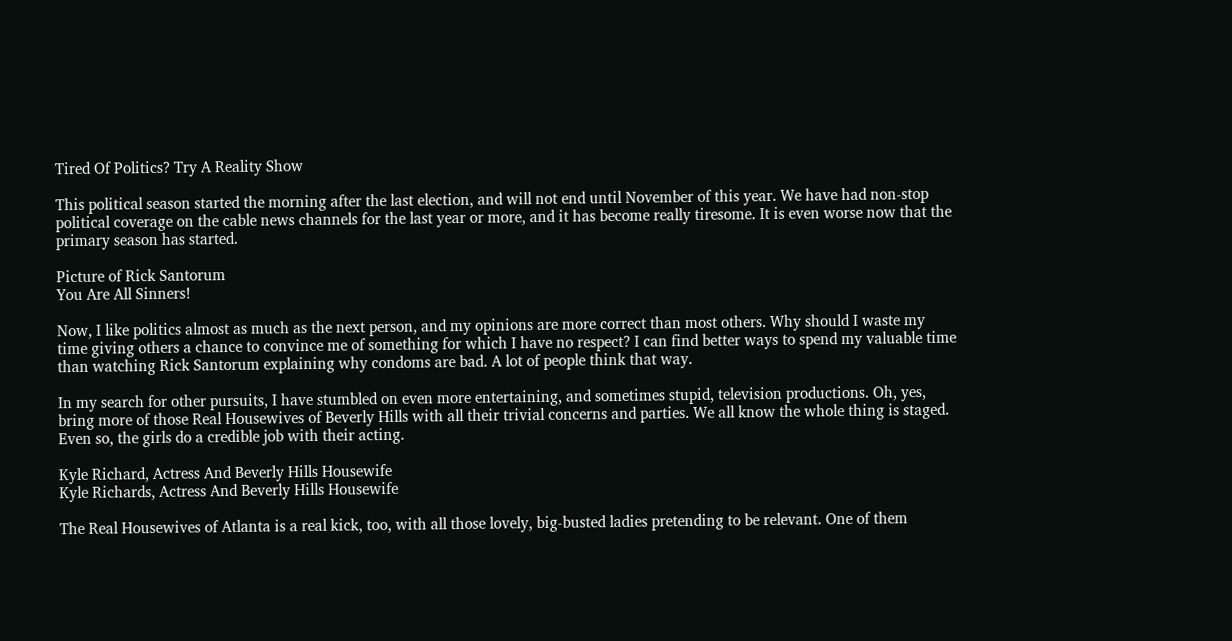Tired Of Politics? Try A Reality Show

This political season started the morning after the last election, and will not end until November of this year. We have had non-stop political coverage on the cable news channels for the last year or more, and it has become really tiresome. It is even worse now that the primary season has started.

Picture of Rick Santorum
You Are All Sinners!

Now, I like politics almost as much as the next person, and my opinions are more correct than most others. Why should I waste my time giving others a chance to convince me of something for which I have no respect? I can find better ways to spend my valuable time than watching Rick Santorum explaining why condoms are bad. A lot of people think that way.

In my search for other pursuits, I have stumbled on even more entertaining, and sometimes stupid, television productions. Oh, yes, bring more of those Real Housewives of Beverly Hills with all their trivial concerns and parties. We all know the whole thing is staged. Even so, the girls do a credible job with their acting.

Kyle Richard, Actress And Beverly Hills Housewife
Kyle Richards, Actress And Beverly Hills Housewife

The Real Housewives of Atlanta is a real kick, too, with all those lovely, big-busted ladies pretending to be relevant. One of them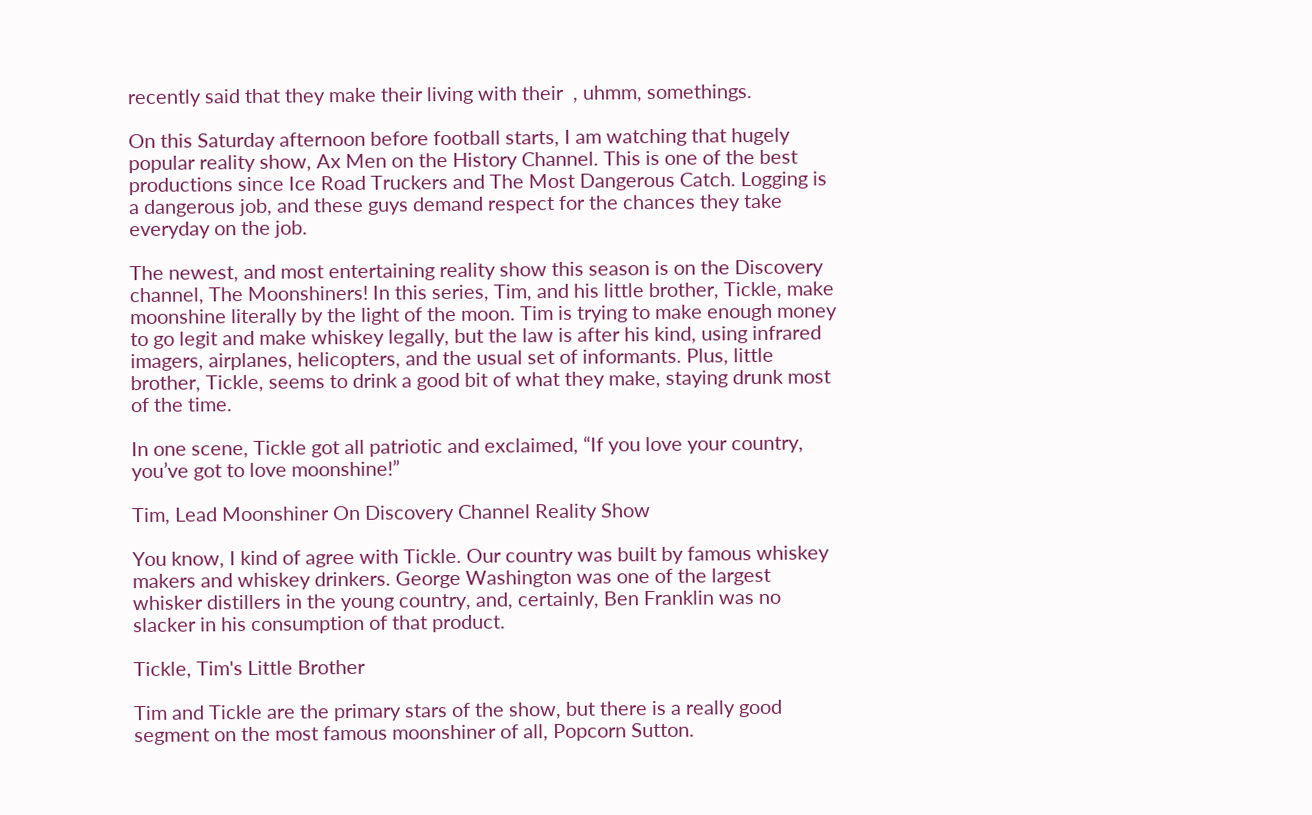recently said that they make their living with their  , uhmm, somethings.

On this Saturday afternoon before football starts, I am watching that hugely popular reality show, Ax Men on the History Channel. This is one of the best productions since Ice Road Truckers and The Most Dangerous Catch. Logging is a dangerous job, and these guys demand respect for the chances they take everyday on the job.

The newest, and most entertaining reality show this season is on the Discovery channel, The Moonshiners! In this series, Tim, and his little brother, Tickle, make moonshine literally by the light of the moon. Tim is trying to make enough money to go legit and make whiskey legally, but the law is after his kind, using infrared imagers, airplanes, helicopters, and the usual set of informants. Plus, little brother, Tickle, seems to drink a good bit of what they make, staying drunk most of the time.

In one scene, Tickle got all patriotic and exclaimed, “If you love your country, you’ve got to love moonshine!”

Tim, Lead Moonshiner On Discovery Channel Reality Show

You know, I kind of agree with Tickle. Our country was built by famous whiskey makers and whiskey drinkers. George Washington was one of the largest whisker distillers in the young country, and, certainly, Ben Franklin was no slacker in his consumption of that product.

Tickle, Tim's Little Brother

Tim and Tickle are the primary stars of the show, but there is a really good segment on the most famous moonshiner of all, Popcorn Sutton.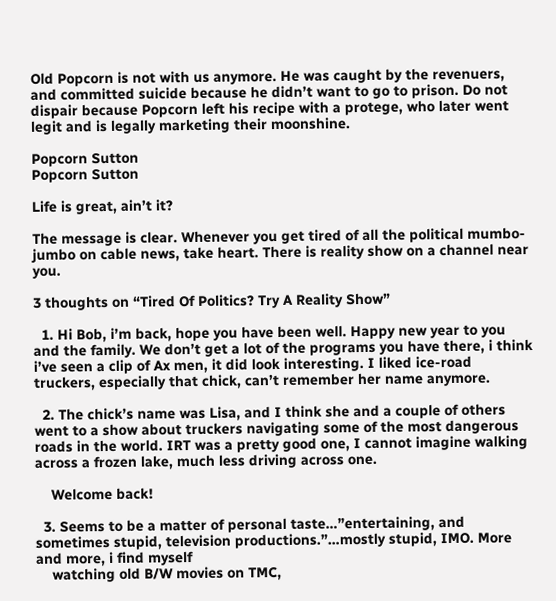Old Popcorn is not with us anymore. He was caught by the revenuers, and committed suicide because he didn’t want to go to prison. Do not dispair because Popcorn left his recipe with a protege, who later went legit and is legally marketing their moonshine.

Popcorn Sutton
Popcorn Sutton

Life is great, ain’t it?

The message is clear. Whenever you get tired of all the political mumbo-jumbo on cable news, take heart. There is reality show on a channel near you.

3 thoughts on “Tired Of Politics? Try A Reality Show”

  1. Hi Bob, i’m back, hope you have been well. Happy new year to you and the family. We don’t get a lot of the programs you have there, i think i’ve seen a clip of Ax men, it did look interesting. I liked ice-road truckers, especially that chick, can’t remember her name anymore.

  2. The chick’s name was Lisa, and I think she and a couple of others went to a show about truckers navigating some of the most dangerous roads in the world. IRT was a pretty good one, I cannot imagine walking across a frozen lake, much less driving across one.

    Welcome back!

  3. Seems to be a matter of personal taste…”entertaining, and sometimes stupid, television productions.”…mostly stupid, IMO. More and more, i find myself
    watching old B/W movies on TMC,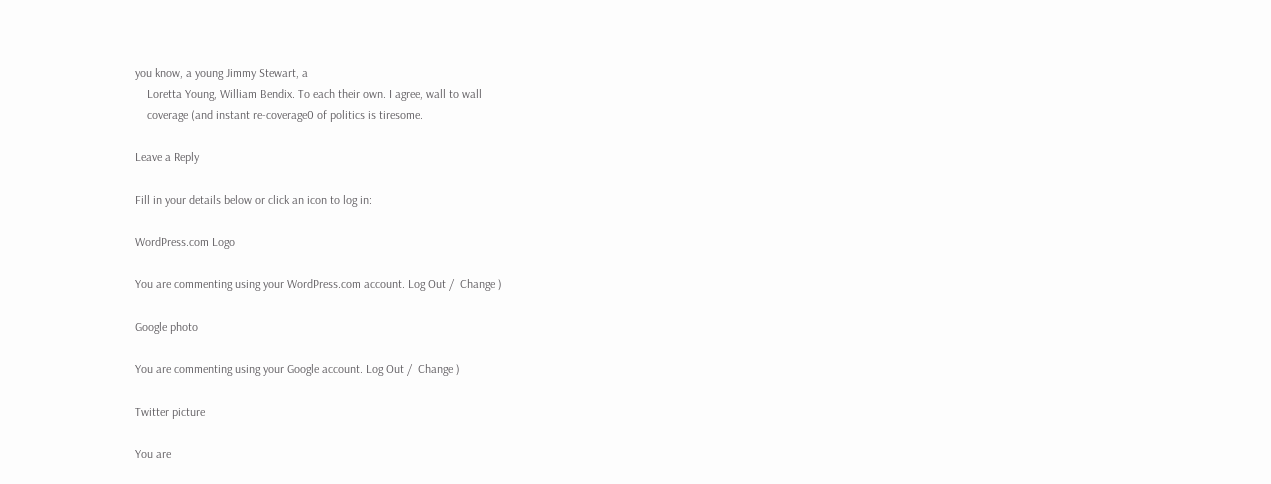you know, a young Jimmy Stewart, a
    Loretta Young, William Bendix. To each their own. I agree, wall to wall
    coverage (and instant re-coverage0 of politics is tiresome.

Leave a Reply

Fill in your details below or click an icon to log in:

WordPress.com Logo

You are commenting using your WordPress.com account. Log Out /  Change )

Google photo

You are commenting using your Google account. Log Out /  Change )

Twitter picture

You are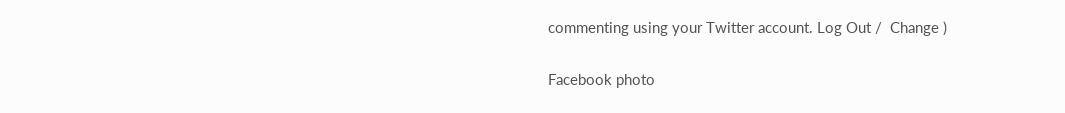commenting using your Twitter account. Log Out /  Change )

Facebook photo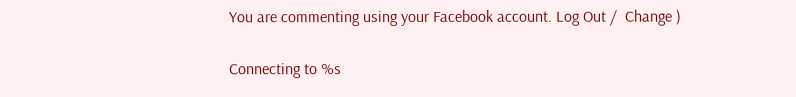You are commenting using your Facebook account. Log Out /  Change )

Connecting to %s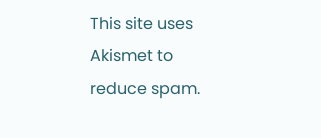This site uses Akismet to reduce spam.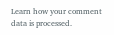Learn how your comment data is processed.